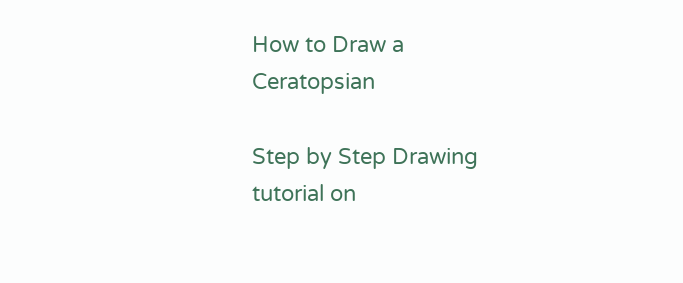How to Draw a Ceratopsian

Step by Step Drawing tutorial on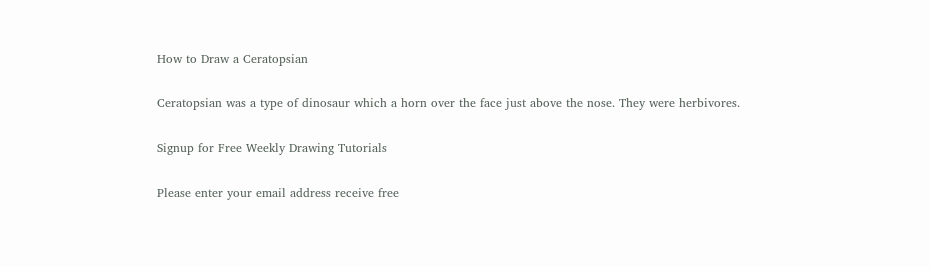How to Draw a Ceratopsian

Ceratopsian was a type of dinosaur which a horn over the face just above the nose. They were herbivores.

Signup for Free Weekly Drawing Tutorials

Please enter your email address receive free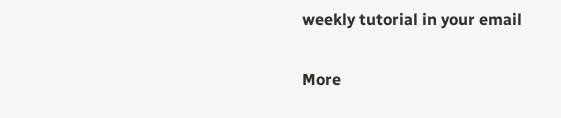weekly tutorial in your email

More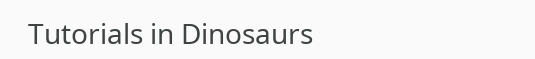Tutorials in Dinosaurs